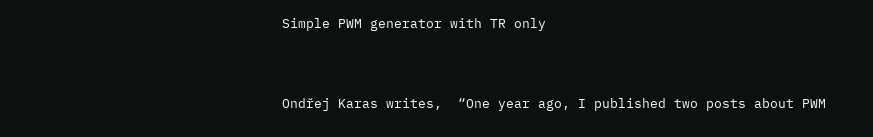Simple PWM generator with TR only


Ondřej Karas writes,  “One year ago, I published two posts about PWM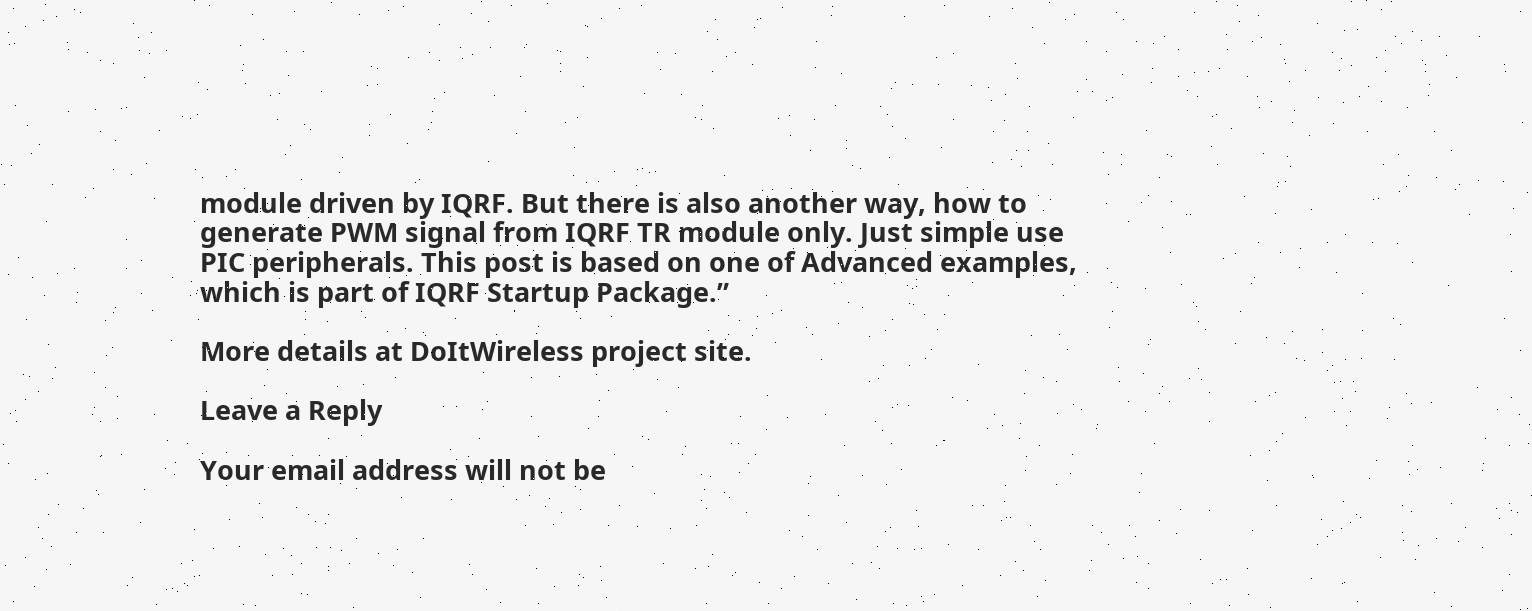module driven by IQRF. But there is also another way, how to generate PWM signal from IQRF TR module only. Just simple use PIC peripherals. This post is based on one of Advanced examples, which is part of IQRF Startup Package.”

More details at DoItWireless project site.

Leave a Reply

Your email address will not be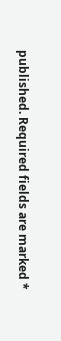published. Required fields are marked *